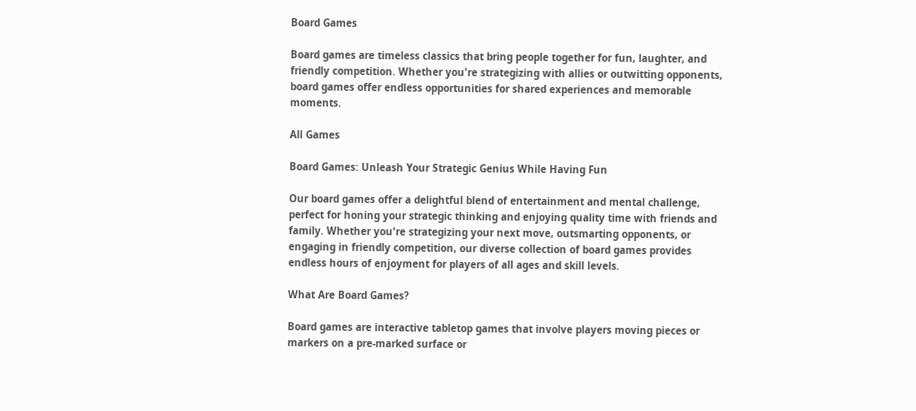Board Games

Board games are timeless classics that bring people together for fun, laughter, and friendly competition. Whether you're strategizing with allies or outwitting opponents, board games offer endless opportunities for shared experiences and memorable moments.

All Games

Board Games: Unleash Your Strategic Genius While Having Fun

Our board games offer a delightful blend of entertainment and mental challenge, perfect for honing your strategic thinking and enjoying quality time with friends and family. Whether you're strategizing your next move, outsmarting opponents, or engaging in friendly competition, our diverse collection of board games provides endless hours of enjoyment for players of all ages and skill levels.

What Are Board Games?

Board games are interactive tabletop games that involve players moving pieces or markers on a pre-marked surface or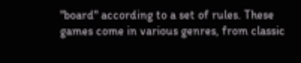"board" according to a set of rules. These games come in various genres, from classic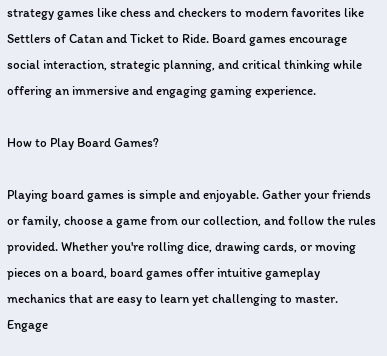strategy games like chess and checkers to modern favorites like Settlers of Catan and Ticket to Ride. Board games encourage social interaction, strategic planning, and critical thinking while offering an immersive and engaging gaming experience.

How to Play Board Games?

Playing board games is simple and enjoyable. Gather your friends or family, choose a game from our collection, and follow the rules provided. Whether you're rolling dice, drawing cards, or moving pieces on a board, board games offer intuitive gameplay mechanics that are easy to learn yet challenging to master. Engage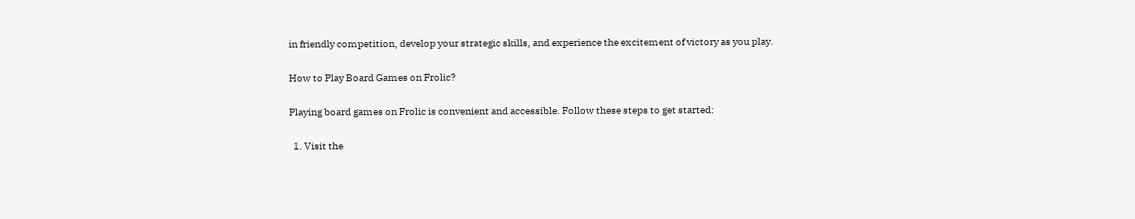in friendly competition, develop your strategic skills, and experience the excitement of victory as you play.

How to Play Board Games on Frolic?

Playing board games on Frolic is convenient and accessible. Follow these steps to get started:

  1. Visit the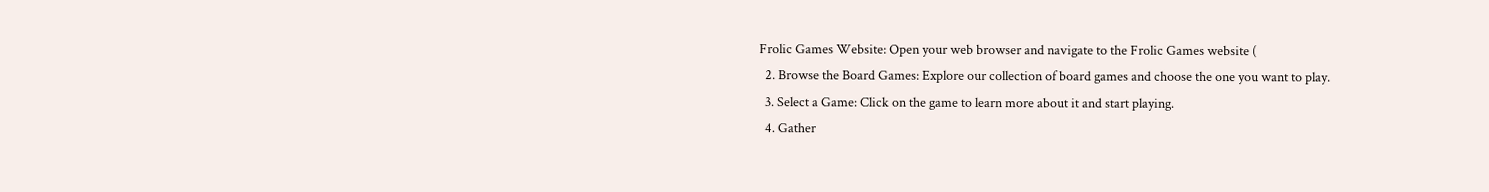Frolic Games Website: Open your web browser and navigate to the Frolic Games website (
  2. Browse the Board Games: Explore our collection of board games and choose the one you want to play.
  3. Select a Game: Click on the game to learn more about it and start playing.
  4. Gather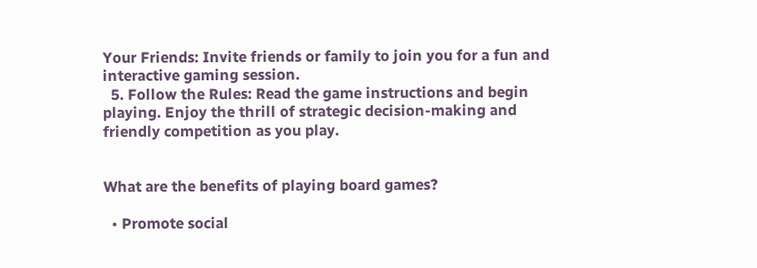Your Friends: Invite friends or family to join you for a fun and interactive gaming session.
  5. Follow the Rules: Read the game instructions and begin playing. Enjoy the thrill of strategic decision-making and friendly competition as you play.


What are the benefits of playing board games?

  • Promote social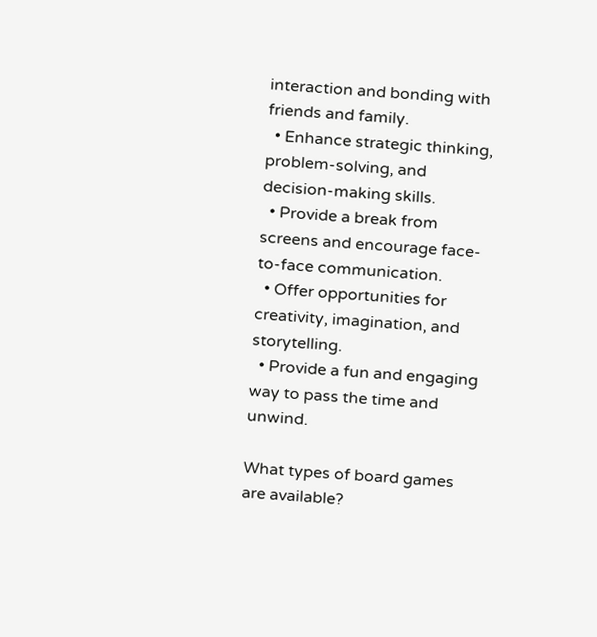interaction and bonding with friends and family.
  • Enhance strategic thinking, problem-solving, and decision-making skills.
  • Provide a break from screens and encourage face-to-face communication.
  • Offer opportunities for creativity, imagination, and storytelling.
  • Provide a fun and engaging way to pass the time and unwind.

What types of board games are available?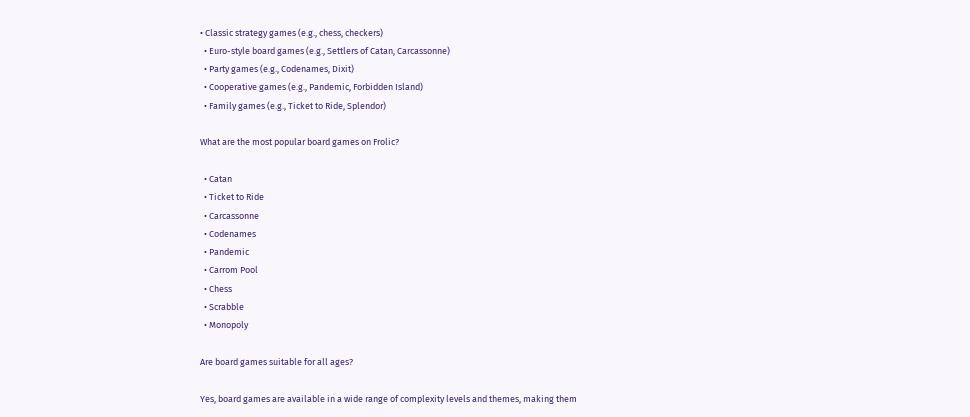• Classic strategy games (e.g., chess, checkers)
  • Euro-style board games (e.g., Settlers of Catan, Carcassonne)
  • Party games (e.g., Codenames, Dixit)
  • Cooperative games (e.g., Pandemic, Forbidden Island)
  • Family games (e.g., Ticket to Ride, Splendor)

What are the most popular board games on Frolic?

  • Catan
  • Ticket to Ride
  • Carcassonne
  • Codenames
  • Pandemic
  • Carrom Pool
  • Chess
  • Scrabble
  • Monopoly

Are board games suitable for all ages?

Yes, board games are available in a wide range of complexity levels and themes, making them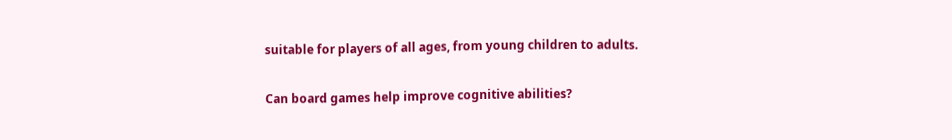suitable for players of all ages, from young children to adults.

Can board games help improve cognitive abilities?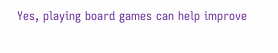Yes, playing board games can help improve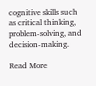cognitive skills such as critical thinking, problem-solving, and decision-making.

Read More